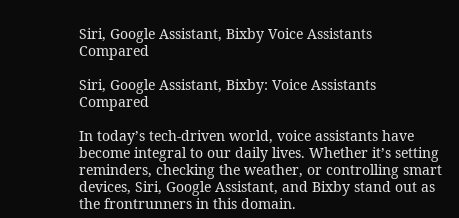Siri, Google Assistant, Bixby Voice Assistants Compared

Siri, Google Assistant, Bixby: Voice Assistants Compared

In today’s tech-driven world, voice assistants have become integral to our daily lives. Whether it’s setting reminders, checking the weather, or controlling smart devices, Siri, Google Assistant, and Bixby stand out as the frontrunners in this domain.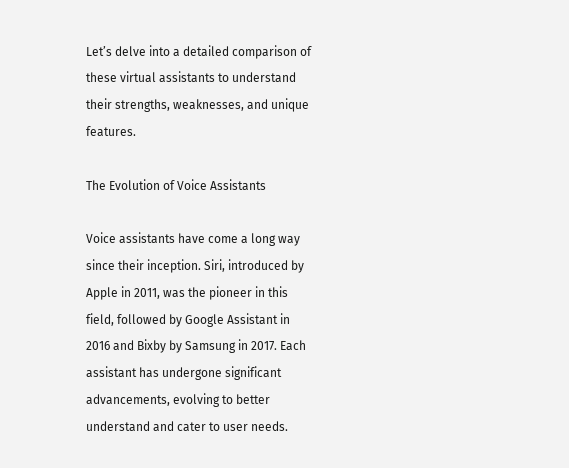Let’s delve into a detailed comparison of these virtual assistants to understand their strengths, weaknesses, and unique features.

The Evolution of Voice Assistants

Voice assistants have come a long way since their inception. Siri, introduced by Apple in 2011, was the pioneer in this field, followed by Google Assistant in 2016 and Bixby by Samsung in 2017. Each assistant has undergone significant advancements, evolving to better understand and cater to user needs.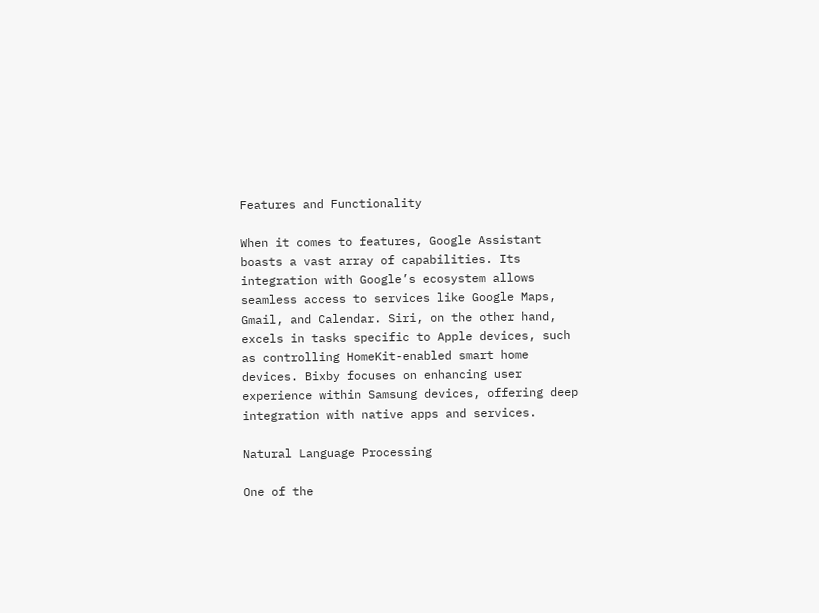Features and Functionality

When it comes to features, Google Assistant boasts a vast array of capabilities. Its integration with Google’s ecosystem allows seamless access to services like Google Maps, Gmail, and Calendar. Siri, on the other hand, excels in tasks specific to Apple devices, such as controlling HomeKit-enabled smart home devices. Bixby focuses on enhancing user experience within Samsung devices, offering deep integration with native apps and services.

Natural Language Processing

One of the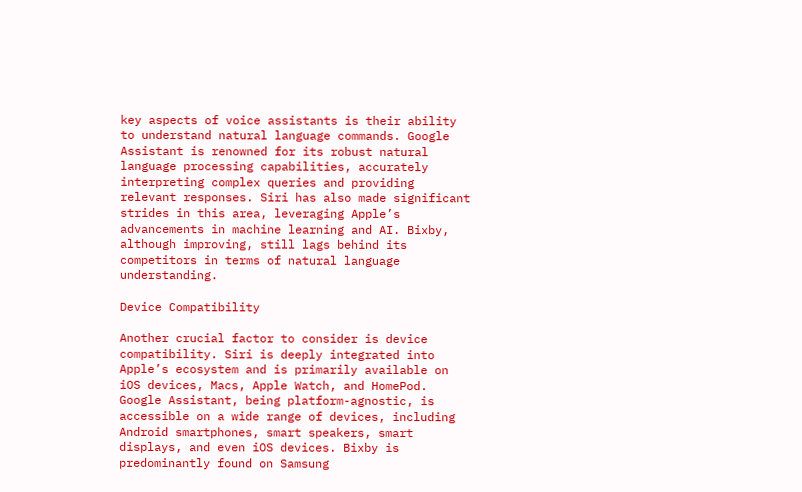key aspects of voice assistants is their ability to understand natural language commands. Google Assistant is renowned for its robust natural language processing capabilities, accurately interpreting complex queries and providing relevant responses. Siri has also made significant strides in this area, leveraging Apple’s advancements in machine learning and AI. Bixby, although improving, still lags behind its competitors in terms of natural language understanding.

Device Compatibility

Another crucial factor to consider is device compatibility. Siri is deeply integrated into Apple’s ecosystem and is primarily available on iOS devices, Macs, Apple Watch, and HomePod. Google Assistant, being platform-agnostic, is accessible on a wide range of devices, including Android smartphones, smart speakers, smart displays, and even iOS devices. Bixby is predominantly found on Samsung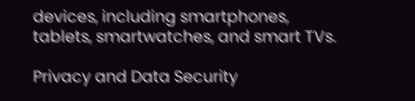devices, including smartphones, tablets, smartwatches, and smart TVs.

Privacy and Data Security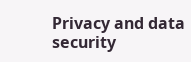Privacy and data security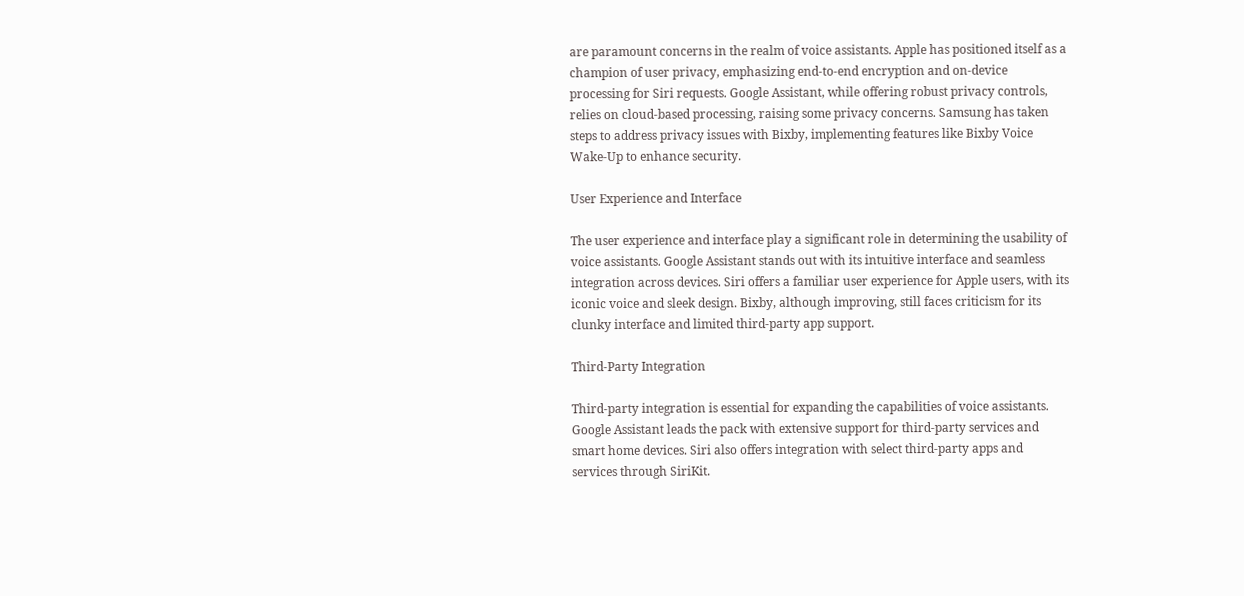are paramount concerns in the realm of voice assistants. Apple has positioned itself as a champion of user privacy, emphasizing end-to-end encryption and on-device processing for Siri requests. Google Assistant, while offering robust privacy controls, relies on cloud-based processing, raising some privacy concerns. Samsung has taken steps to address privacy issues with Bixby, implementing features like Bixby Voice Wake-Up to enhance security.

User Experience and Interface

The user experience and interface play a significant role in determining the usability of voice assistants. Google Assistant stands out with its intuitive interface and seamless integration across devices. Siri offers a familiar user experience for Apple users, with its iconic voice and sleek design. Bixby, although improving, still faces criticism for its clunky interface and limited third-party app support.

Third-Party Integration

Third-party integration is essential for expanding the capabilities of voice assistants. Google Assistant leads the pack with extensive support for third-party services and smart home devices. Siri also offers integration with select third-party apps and services through SiriKit.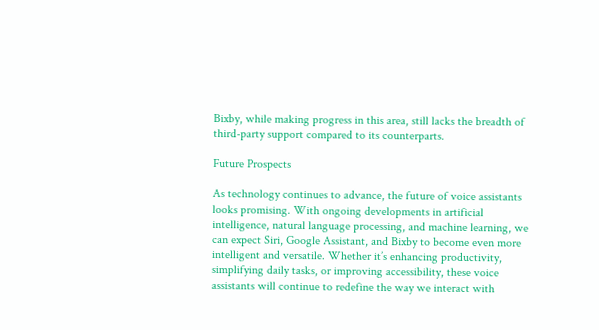Bixby, while making progress in this area, still lacks the breadth of third-party support compared to its counterparts.

Future Prospects

As technology continues to advance, the future of voice assistants looks promising. With ongoing developments in artificial intelligence, natural language processing, and machine learning, we can expect Siri, Google Assistant, and Bixby to become even more intelligent and versatile. Whether it’s enhancing productivity, simplifying daily tasks, or improving accessibility, these voice assistants will continue to redefine the way we interact with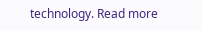technology. Read more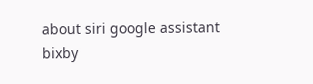about siri google assistant bixby